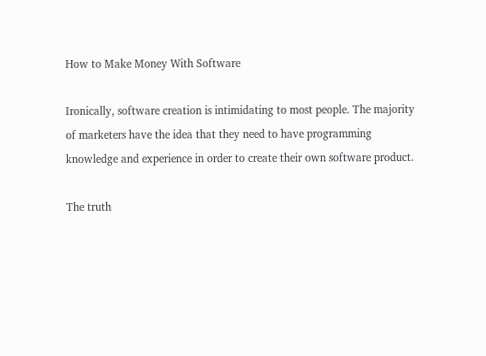How to Make Money With Software

Ironically, software creation is intimidating to most people. The majority of marketers have the idea that they need to have programming knowledge and experience in order to create their own software product.

The truth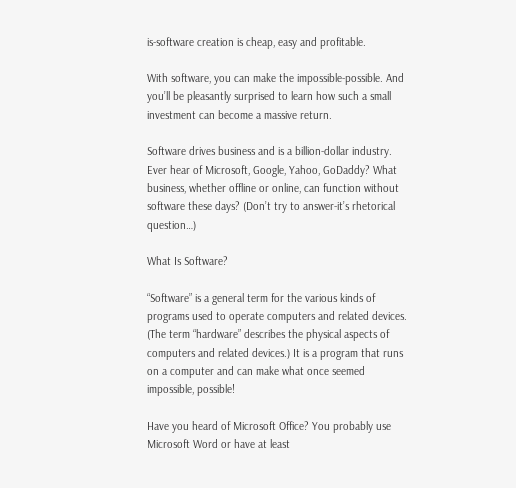is-software creation is cheap, easy and profitable.

With software, you can make the impossible-possible. And you’ll be pleasantly surprised to learn how such a small investment can become a massive return.

Software drives business and is a billion-dollar industry. Ever hear of Microsoft, Google, Yahoo, GoDaddy? What business, whether offline or online, can function without software these days? (Don’t try to answer-it’s rhetorical question…)

What Is Software?

“Software” is a general term for the various kinds of programs used to operate computers and related devices. (The term “hardware” describes the physical aspects of computers and related devices.) It is a program that runs on a computer and can make what once seemed impossible, possible!

Have you heard of Microsoft Office? You probably use Microsoft Word or have at least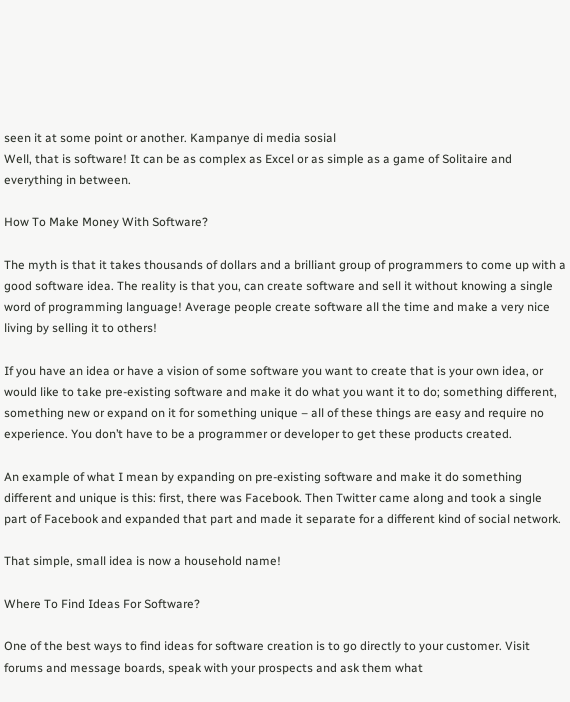seen it at some point or another. Kampanye di media sosial
Well, that is software! It can be as complex as Excel or as simple as a game of Solitaire and everything in between.

How To Make Money With Software?

The myth is that it takes thousands of dollars and a brilliant group of programmers to come up with a good software idea. The reality is that you, can create software and sell it without knowing a single word of programming language! Average people create software all the time and make a very nice living by selling it to others!

If you have an idea or have a vision of some software you want to create that is your own idea, or would like to take pre-existing software and make it do what you want it to do; something different, something new or expand on it for something unique – all of these things are easy and require no experience. You don’t have to be a programmer or developer to get these products created.

An example of what I mean by expanding on pre-existing software and make it do something different and unique is this: first, there was Facebook. Then Twitter came along and took a single part of Facebook and expanded that part and made it separate for a different kind of social network.

That simple, small idea is now a household name!

Where To Find Ideas For Software?

One of the best ways to find ideas for software creation is to go directly to your customer. Visit forums and message boards, speak with your prospects and ask them what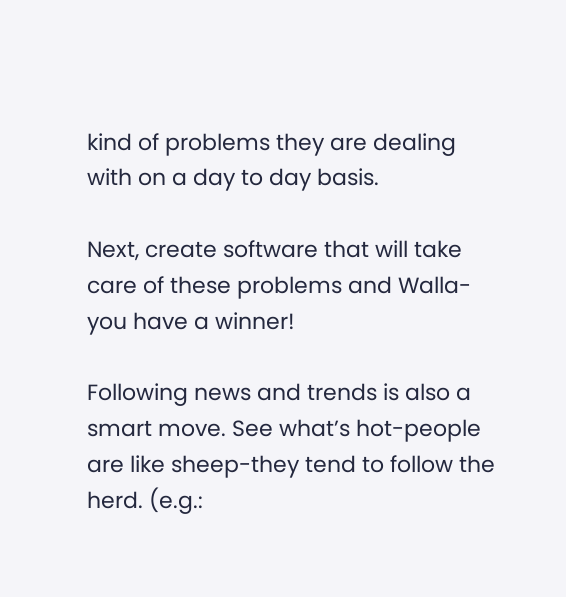kind of problems they are dealing with on a day to day basis.

Next, create software that will take care of these problems and Walla-you have a winner!

Following news and trends is also a smart move. See what’s hot-people are like sheep-they tend to follow the herd. (e.g.: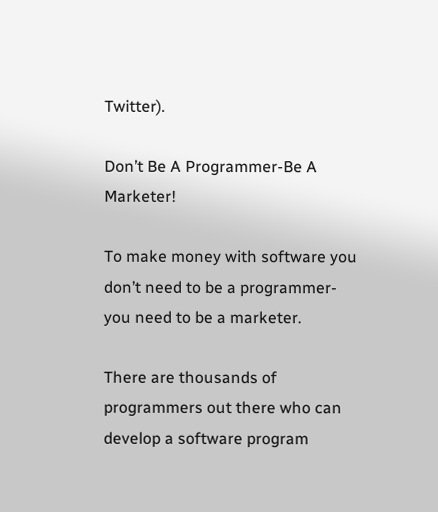Twitter).

Don’t Be A Programmer-Be A Marketer!

To make money with software you don’t need to be a programmer-you need to be a marketer.

There are thousands of programmers out there who can develop a software program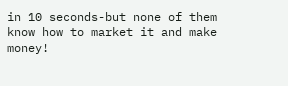in 10 seconds-but none of them know how to market it and make money!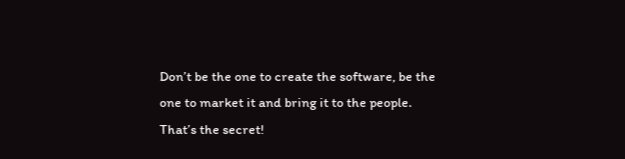Don’t be the one to create the software, be the one to market it and bring it to the people. That’s the secret!